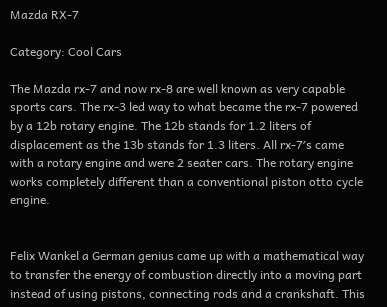Mazda RX-7

Category: Cool Cars

The Mazda rx-7 and now rx-8 are well known as very capable sports cars. The rx-3 led way to what became the rx-7 powered by a 12b rotary engine. The 12b stands for 1.2 liters of displacement as the 13b stands for 1.3 liters. All rx-7′s came with a rotary engine and were 2 seater cars. The rotary engine works completely different than a conventional piston otto cycle engine.


Felix Wankel a German genius came up with a mathematical way to transfer the energy of combustion directly into a moving part instead of using pistons, connecting rods and a crankshaft. This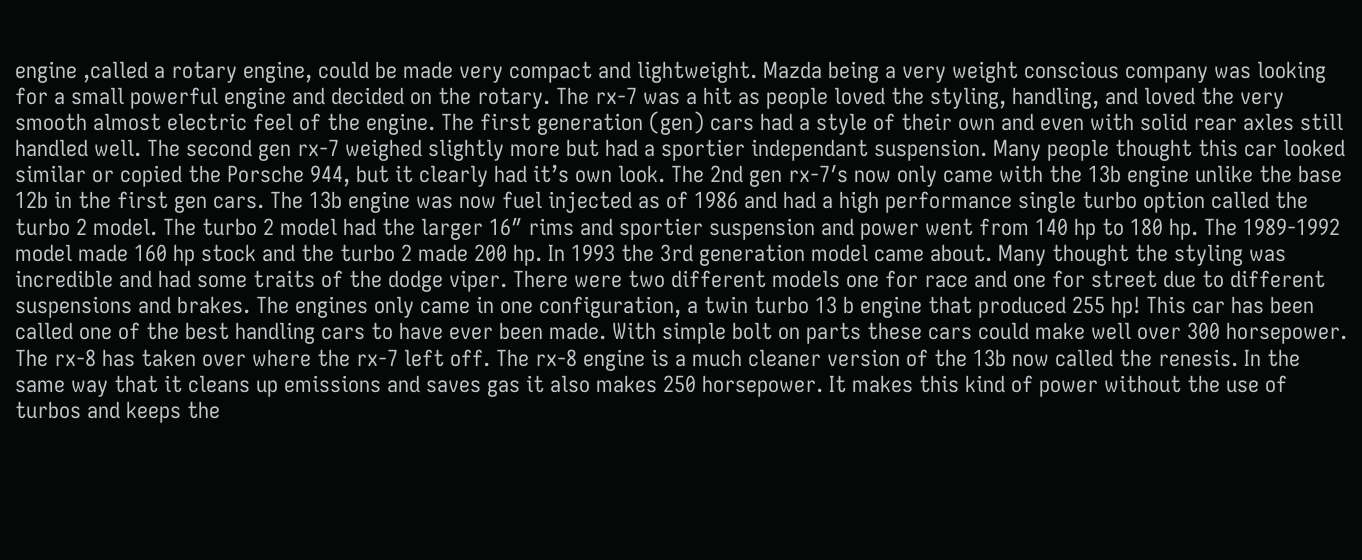engine ,called a rotary engine, could be made very compact and lightweight. Mazda being a very weight conscious company was looking for a small powerful engine and decided on the rotary. The rx-7 was a hit as people loved the styling, handling, and loved the very smooth almost electric feel of the engine. The first generation (gen) cars had a style of their own and even with solid rear axles still handled well. The second gen rx-7 weighed slightly more but had a sportier independant suspension. Many people thought this car looked similar or copied the Porsche 944, but it clearly had it’s own look. The 2nd gen rx-7′s now only came with the 13b engine unlike the base 12b in the first gen cars. The 13b engine was now fuel injected as of 1986 and had a high performance single turbo option called the turbo 2 model. The turbo 2 model had the larger 16″ rims and sportier suspension and power went from 140 hp to 180 hp. The 1989-1992 model made 160 hp stock and the turbo 2 made 200 hp. In 1993 the 3rd generation model came about. Many thought the styling was incredible and had some traits of the dodge viper. There were two different models one for race and one for street due to different suspensions and brakes. The engines only came in one configuration, a twin turbo 13 b engine that produced 255 hp! This car has been called one of the best handling cars to have ever been made. With simple bolt on parts these cars could make well over 300 horsepower. The rx-8 has taken over where the rx-7 left off. The rx-8 engine is a much cleaner version of the 13b now called the renesis. In the same way that it cleans up emissions and saves gas it also makes 250 horsepower. It makes this kind of power without the use of turbos and keeps the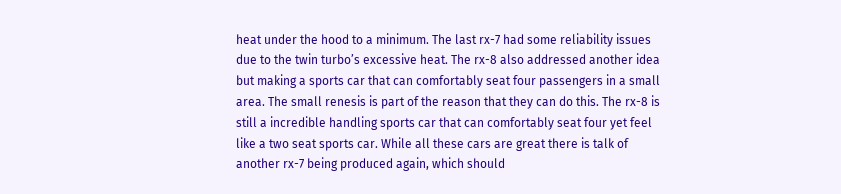heat under the hood to a minimum. The last rx-7 had some reliability issues due to the twin turbo’s excessive heat. The rx-8 also addressed another idea but making a sports car that can comfortably seat four passengers in a small area. The small renesis is part of the reason that they can do this. The rx-8 is still a incredible handling sports car that can comfortably seat four yet feel like a two seat sports car. While all these cars are great there is talk of another rx-7 being produced again, which should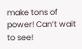make tons of power! Can’t wait to see!